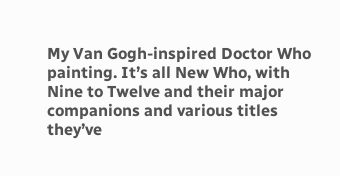My Van Gogh-inspired Doctor Who painting. It’s all New Who, with Nine to Twelve and their major companions and various titles they’ve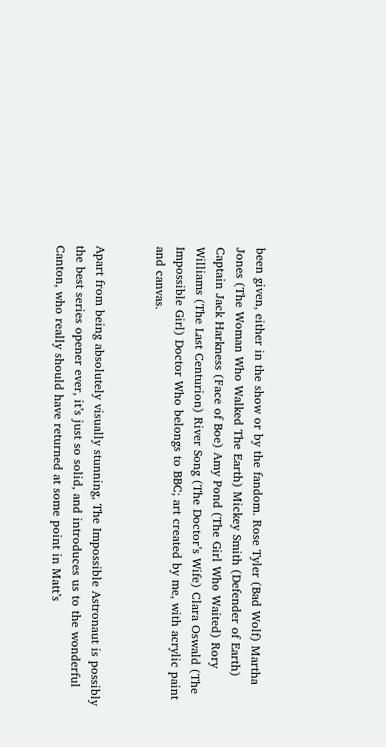been given, either in the show or by the fandom. Rose Tyler (Bad Wolf) Martha Jones (The Woman Who Walked The Earth) Mickey Smith (Defender of Earth) Captain Jack Harkness (Face of Boe) Amy Pond (The Girl Who Waited) Rory Williams (The Last Centurion) River Song (The Doctor’s Wife) Clara Oswald (The Impossible Girl) Doctor Who belongs to BBC; art created by me, with acrylic paint and canvas.


Apart from being absolutely visually stunning, The Impossible Astronaut is possibly the best series opener ever, it’s just so solid, and introduces us to the wonderful Canton, who really should have returned at some point in Matt’s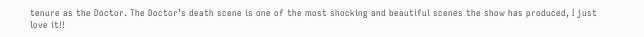tenure as the Doctor. The Doctor’s death scene is one of the most shocking and beautiful scenes the show has produced, I just love it!!